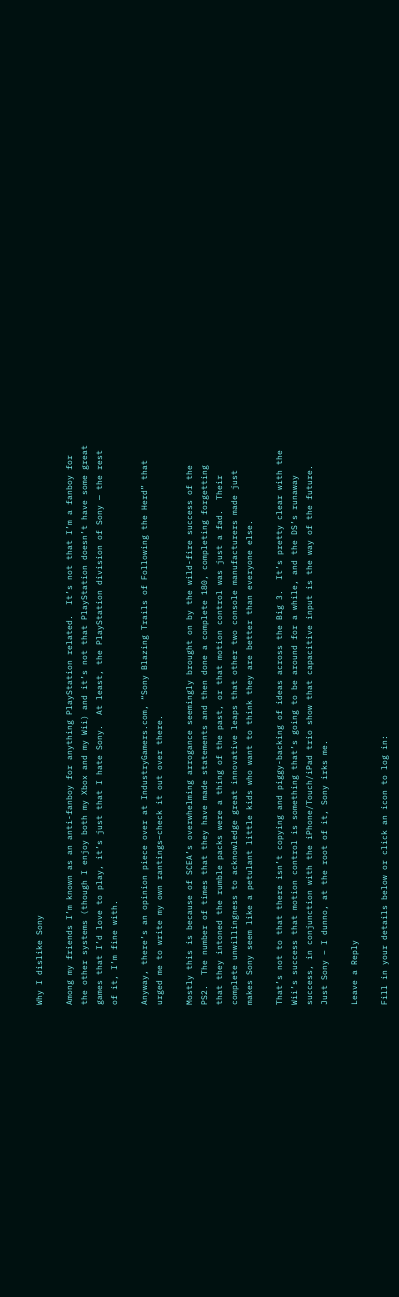Why I dislike Sony

Among my friends I’m known as an anti-fanboy for anything PlayStation related.  It’s not that I’m a fanboy for the other systems (though I enjoy both my Xbox and my Wii) and it’s not that PlayStation doesn’t have some great games that I’d love to play, it’s just that I hate Sony.  At least, the PlayStation division of Sony — the rest of it, I’m fine with.

Anyway, there’s an opinion piece over at IndustryGamers.com, “Sony Blazing Trails of Following the Herd” that urged me to write my own rantings–check it out over there.

Mostly this is because of SCEA’s overwhelming arrogance seemingly brought on by the wild-fire success of the PS2.  The number of times that they have made statements and then done a complete 180, completing forgetting that they intoned the rumble packs were a thing of the past, or that motion control was just a fad.  Their complete unwillingness to acknowledge great innovative leaps that other two console manufacturers made just makes Sony seem like a petulant little kids who want to think they are better than everyone else.

That’s not to that there isn’t copying and piggy-backing of ideas across the Big 3.  It’s pretty clear with the Wii’s success that motion control is something that’s going to be around for a while, and the DS’s runaway success, in conjunction with the iPhone/Touch/iPad trio show that capacitive input is the way of the future.  Just Sony – I dunno, at the root of it, Sony irks me.

Leave a Reply

Fill in your details below or click an icon to log in: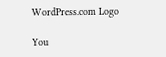WordPress.com Logo

You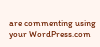are commenting using your WordPress.com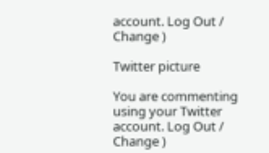account. Log Out /  Change )

Twitter picture

You are commenting using your Twitter account. Log Out /  Change )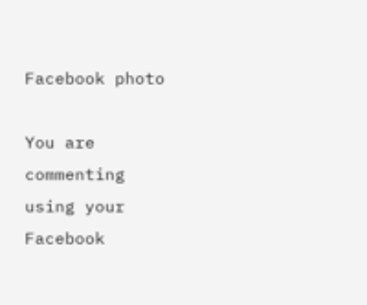Facebook photo

You are commenting using your Facebook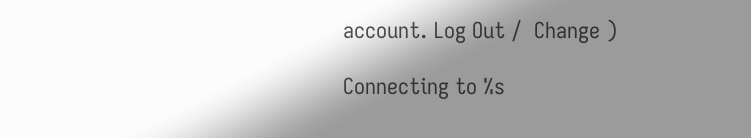account. Log Out /  Change )

Connecting to %s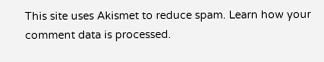This site uses Akismet to reduce spam. Learn how your comment data is processed.